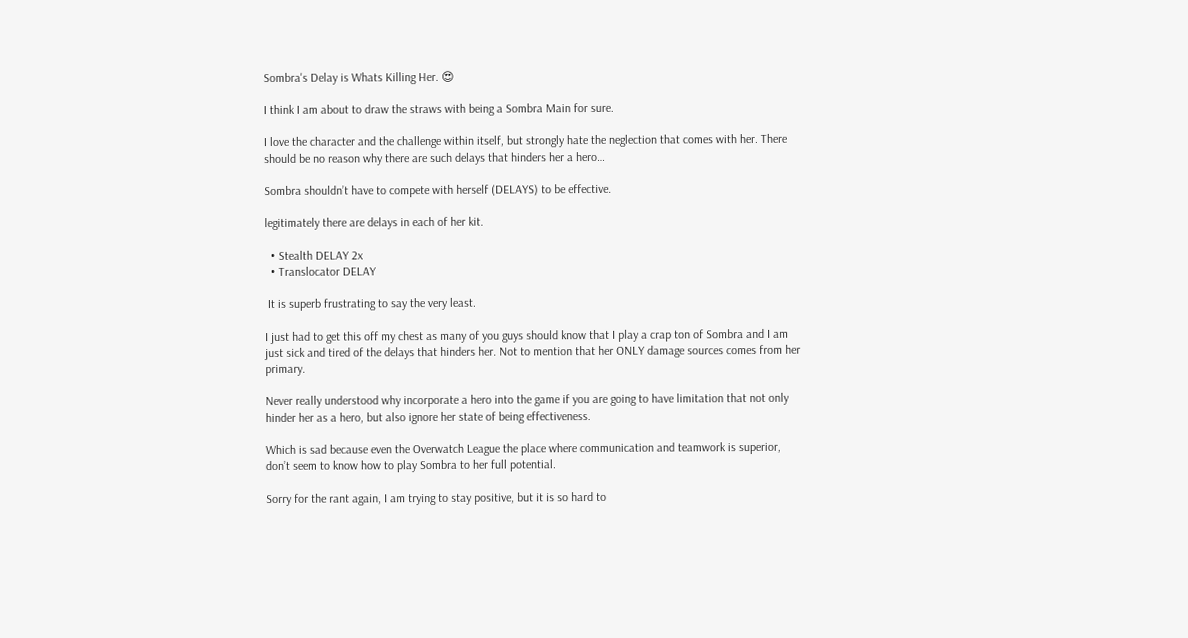Sombra's Delay is Whats Killing Her. 😍

I think I am about to draw the straws with being a Sombra Main for sure.

I love the character and the challenge within itself, but strongly hate the neglection that comes with her. There should be no reason why there are such delays that hinders her a hero…

Sombra shouldn’t have to compete with herself (DELAYS) to be effective.

legitimately there are delays in each of her kit.

  • Stealth DELAY 2x
  • Translocator DELAY

 It is superb frustrating to say the very least.

I just had to get this off my chest as many of you guys should know that I play a crap ton of Sombra and I am just sick and tired of the delays that hinders her. Not to mention that her ONLY damage sources comes from her primary.

Never really understood why incorporate a hero into the game if you are going to have limitation that not only hinder her as a hero, but also ignore her state of being effectiveness.

Which is sad because even the Overwatch League the place where communication and teamwork is superior, don’t seem to know how to play Sombra to her full potential.

Sorry for the rant again, I am trying to stay positive, but it is so hard to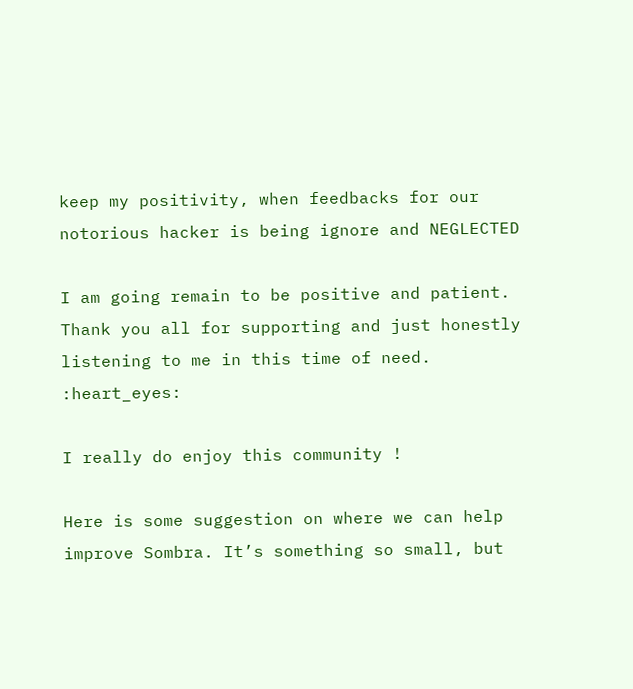keep my positivity, when feedbacks for our notorious hacker is being ignore and NEGLECTED

I am going remain to be positive and patient. Thank you all for supporting and just honestly listening to me in this time of need. :heart_eyes:

I really do enjoy this community !

Here is some suggestion on where we can help improve Sombra. It’s something so small, but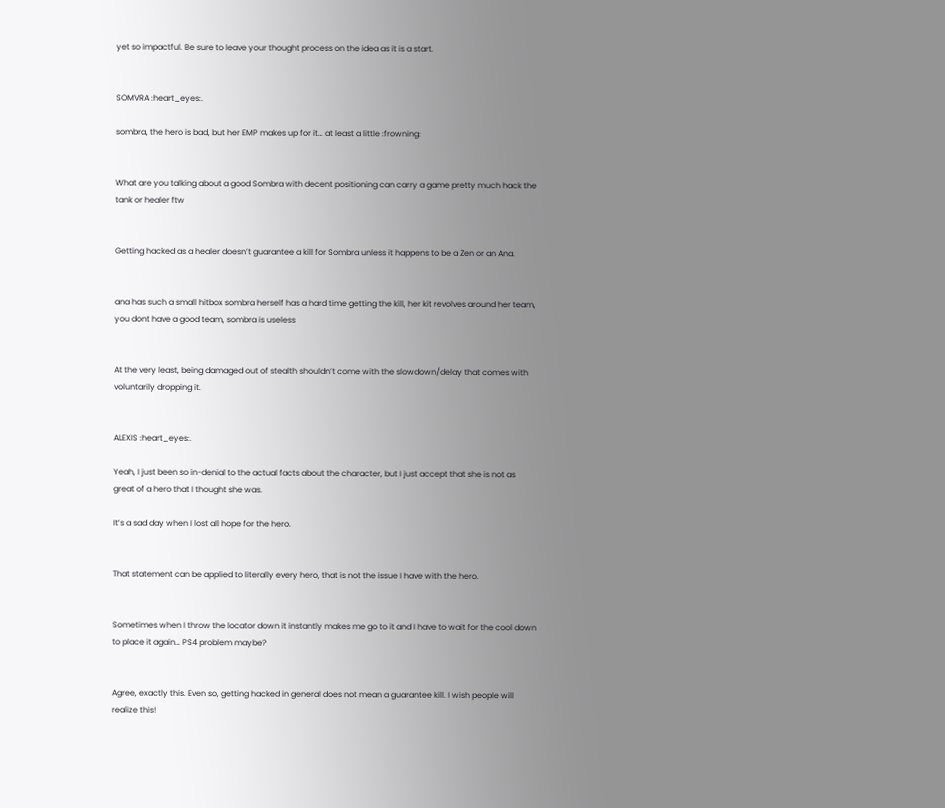yet so impactful. Be sure to leave your thought process on the idea as it is a start.


SOMVRA :heart_eyes:.

sombra, the hero is bad, but her EMP makes up for it… at least a little :frowning:


What are you talking about a good Sombra with decent positioning can carry a game pretty much hack the tank or healer ftw


Getting hacked as a healer doesn’t guarantee a kill for Sombra unless it happens to be a Zen or an Ana.


ana has such a small hitbox sombra herself has a hard time getting the kill, her kit revolves around her team, you dont have a good team, sombra is useless


At the very least, being damaged out of stealth shouldn’t come with the slowdown/delay that comes with voluntarily dropping it.


ALEXIS :heart_eyes:.

Yeah, I just been so in-denial to the actual facts about the character, but I just accept that she is not as great of a hero that I thought she was.

It’s a sad day when I lost all hope for the hero.


That statement can be applied to literally every hero, that is not the issue I have with the hero.


Sometimes when I throw the locator down it instantly makes me go to it and I have to wait for the cool down to place it again… PS4 problem maybe?


Agree, exactly this. Even so, getting hacked in general does not mean a guarantee kill. I wish people will realize this!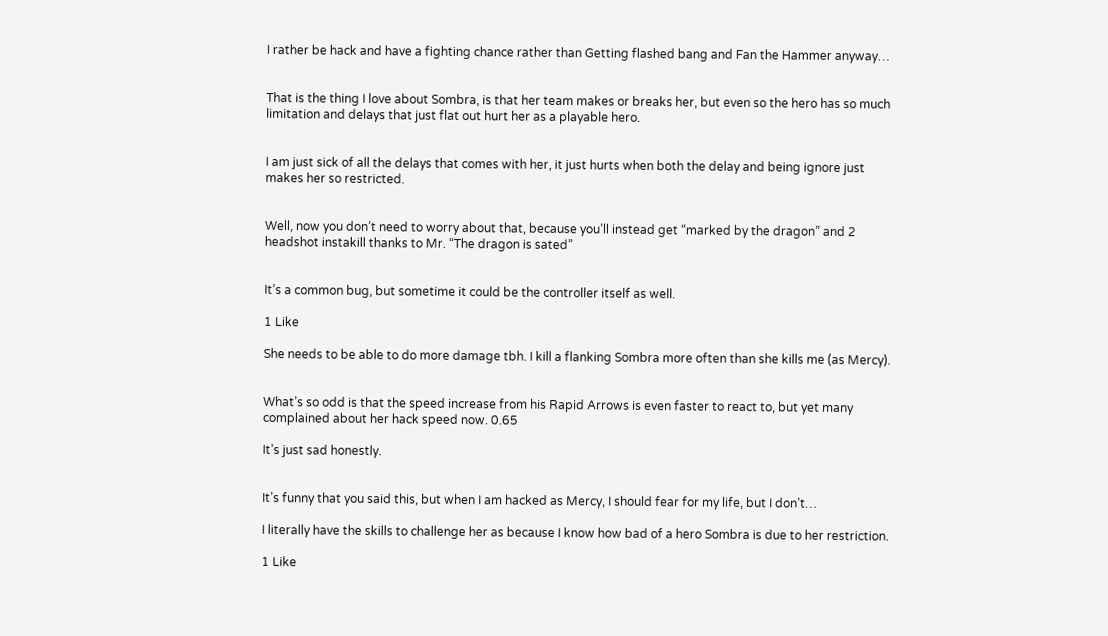I rather be hack and have a fighting chance rather than Getting flashed bang and Fan the Hammer anyway…


That is the thing I love about Sombra, is that her team makes or breaks her, but even so the hero has so much limitation and delays that just flat out hurt her as a playable hero.


I am just sick of all the delays that comes with her, it just hurts when both the delay and being ignore just makes her so restricted.


Well, now you don’t need to worry about that, because you’ll instead get “marked by the dragon” and 2 headshot instakill thanks to Mr. “The dragon is sated”


It’s a common bug, but sometime it could be the controller itself as well.

1 Like

She needs to be able to do more damage tbh. I kill a flanking Sombra more often than she kills me (as Mercy).


What’s so odd is that the speed increase from his Rapid Arrows is even faster to react to, but yet many complained about her hack speed now. 0.65

It’s just sad honestly.


It’s funny that you said this, but when I am hacked as Mercy, I should fear for my life, but I don’t…

I literally have the skills to challenge her as because I know how bad of a hero Sombra is due to her restriction.

1 Like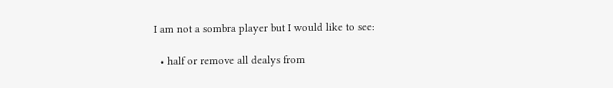I am not a sombra player but I would like to see:

  • half or remove all dealys from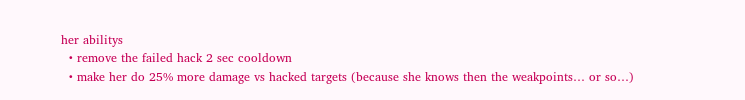her abilitys
  • remove the failed hack 2 sec cooldown
  • make her do 25% more damage vs hacked targets (because she knows then the weakpoints… or so…)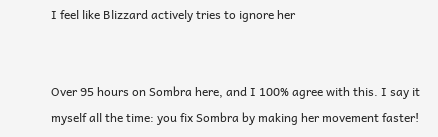I feel like Blizzard actively tries to ignore her


Over 95 hours on Sombra here, and I 100% agree with this. I say it myself all the time: you fix Sombra by making her movement faster!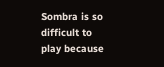Sombra is so difficult to play because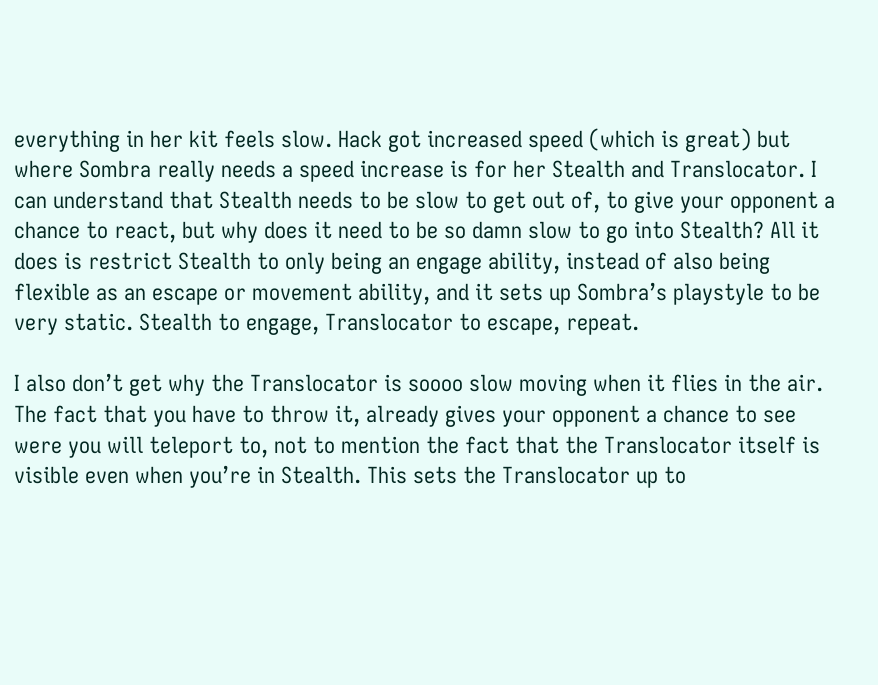everything in her kit feels slow. Hack got increased speed (which is great) but where Sombra really needs a speed increase is for her Stealth and Translocator. I can understand that Stealth needs to be slow to get out of, to give your opponent a chance to react, but why does it need to be so damn slow to go into Stealth? All it does is restrict Stealth to only being an engage ability, instead of also being flexible as an escape or movement ability, and it sets up Sombra’s playstyle to be very static. Stealth to engage, Translocator to escape, repeat.

I also don’t get why the Translocator is soooo slow moving when it flies in the air. The fact that you have to throw it, already gives your opponent a chance to see were you will teleport to, not to mention the fact that the Translocator itself is visible even when you’re in Stealth. This sets the Translocator up to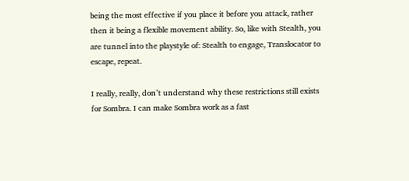being the most effective if you place it before you attack, rather then it being a flexible movement ability. So, like with Stealth, you are tunnel into the playstyle of: Stealth to engage, Translocator to escape, repeat.

I really, really, don’t understand why these restrictions still exists for Sombra. I can make Sombra work as a fast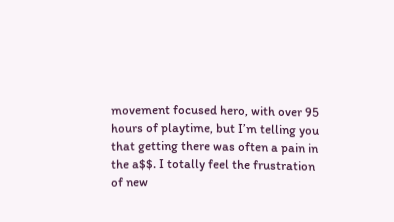movement focused hero, with over 95 hours of playtime, but I’m telling you that getting there was often a pain in the a$$. I totally feel the frustration of new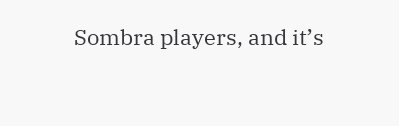Sombra players, and it’s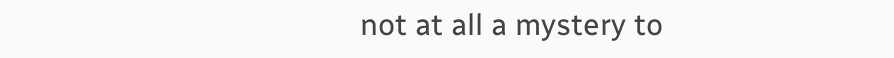not at all a mystery to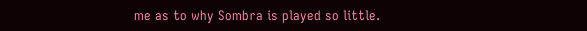me as to why Sombra is played so little.